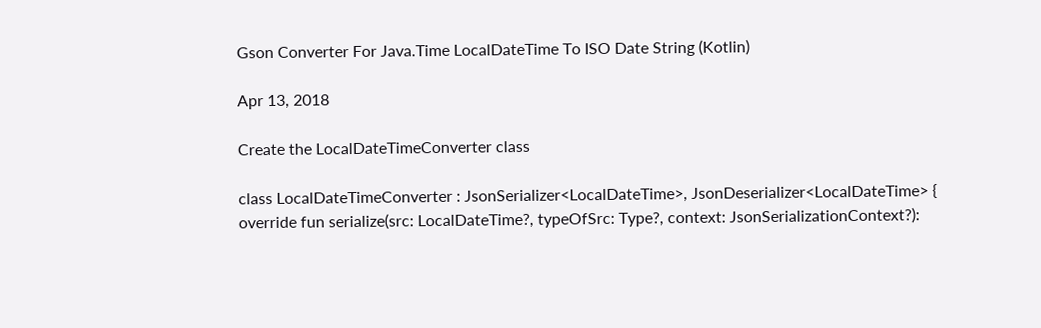Gson Converter For Java.Time LocalDateTime To ISO Date String (Kotlin)

Apr 13, 2018

Create the LocalDateTimeConverter class

class LocalDateTimeConverter : JsonSerializer<LocalDateTime>, JsonDeserializer<LocalDateTime> {    override fun serialize(src: LocalDateTime?, typeOfSrc: Type?, context: JsonSerializationContext?):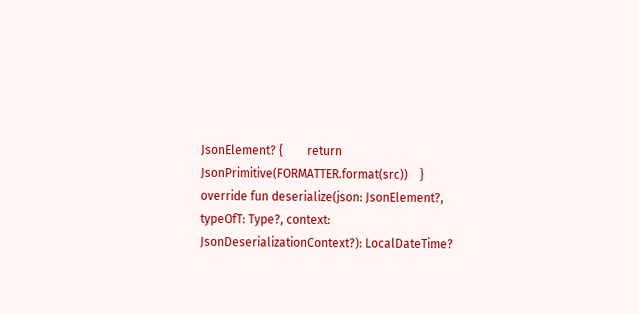JsonElement? {        return JsonPrimitive(FORMATTER.format(src))    }    override fun deserialize(json: JsonElement?, typeOfT: Type?, context: JsonDeserializationContext?): LocalDateTime?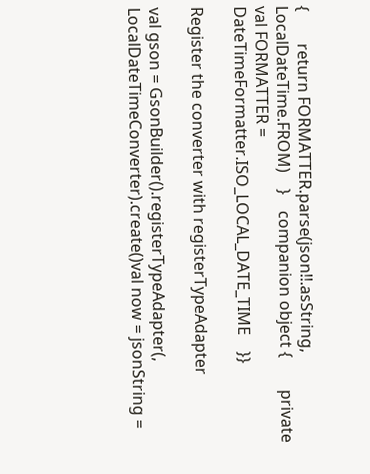{        return FORMATTER.parse(json!!.asString, LocalDateTime.FROM)    }    companion object {        private val FORMATTER = DateTimeFormatter.ISO_LOCAL_DATE_TIME    }}

Register the converter with registerTypeAdapter

val gson = GsonBuilder().registerTypeAdapter(, LocalDateTimeConverter).create()val now = jsonString =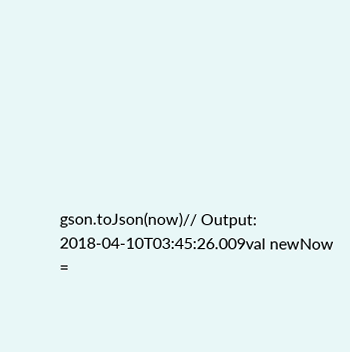gson.toJson(now)// Output: 2018-04-10T03:45:26.009val newNow =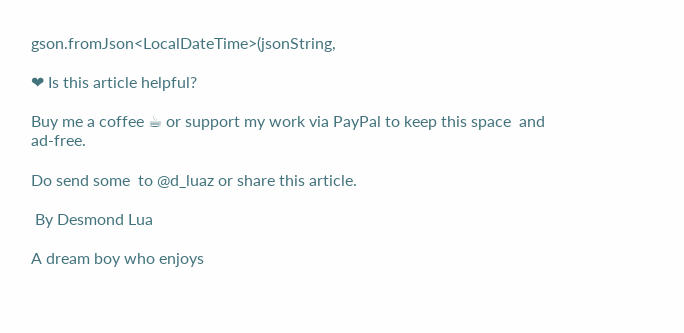gson.fromJson<LocalDateTime>(jsonString,

❤ Is this article helpful?

Buy me a coffee ☕ or support my work via PayPal to keep this space  and ad-free.

Do send some  to @d_luaz or share this article.

 By Desmond Lua

A dream boy who enjoys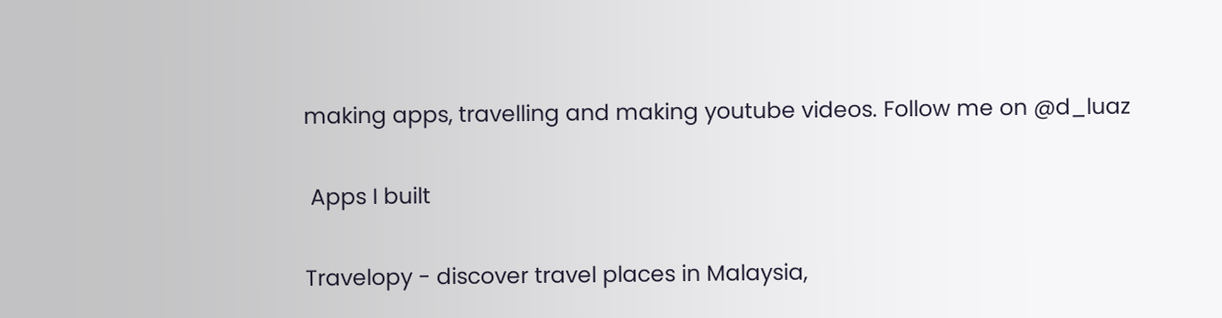making apps, travelling and making youtube videos. Follow me on @d_luaz

 Apps I built

Travelopy - discover travel places in Malaysia,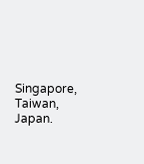Singapore, Taiwan, Japan.